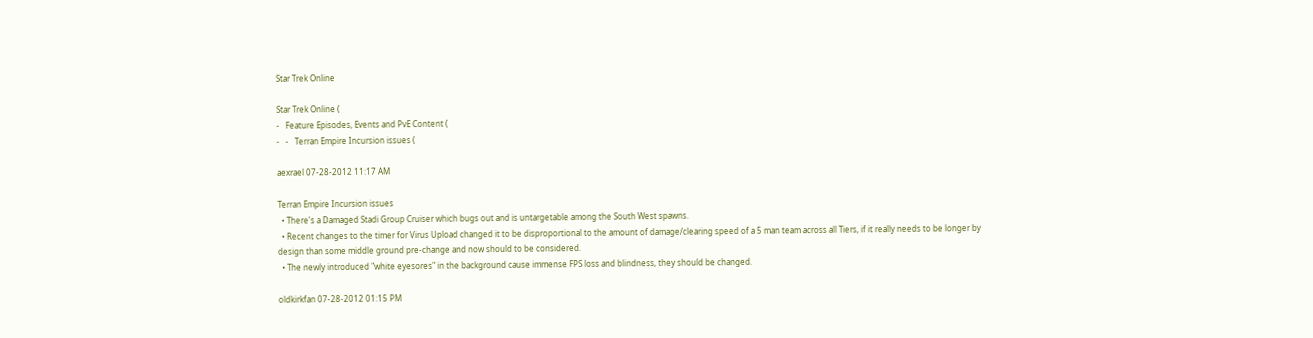Star Trek Online

Star Trek Online (
-   Feature Episodes, Events and PvE Content (
-   -   Terran Empire Incursion issues (

aexrael 07-28-2012 11:17 AM

Terran Empire Incursion issues
  • There's a Damaged Stadi Group Cruiser which bugs out and is untargetable among the South West spawns.
  • Recent changes to the timer for Virus Upload changed it to be disproportional to the amount of damage/clearing speed of a 5 man team across all Tiers, if it really needs to be longer by design than some middle ground pre-change and now should to be considered.
  • The newly introduced "white eyesores" in the background cause immense FPS loss and blindness, they should be changed.

oldkirkfan 07-28-2012 01:15 PM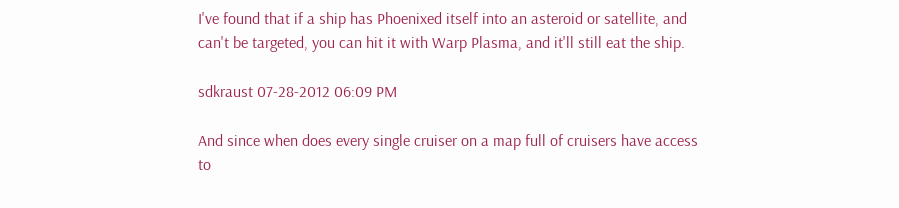I've found that if a ship has Phoenixed itself into an asteroid or satellite, and can't be targeted, you can hit it with Warp Plasma, and it'll still eat the ship.

sdkraust 07-28-2012 06:09 PM

And since when does every single cruiser on a map full of cruisers have access to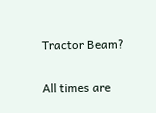Tractor Beam?

All times are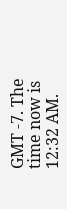GMT -7. The time now is 12:32 AM.